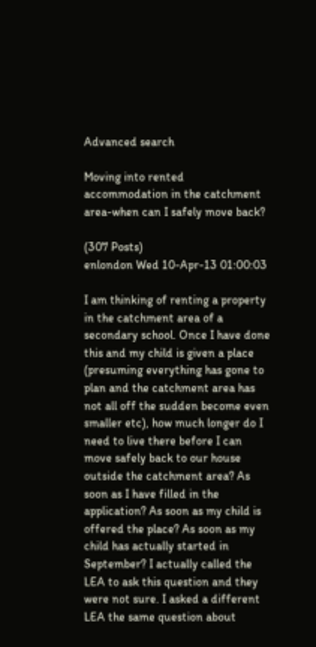Advanced search

Moving into rented accommodation in the catchment area-when can I safely move back?

(307 Posts)
enlondon Wed 10-Apr-13 01:00:03

I am thinking of renting a property in the catchment area of a secondary school. Once I have done this and my child is given a place (presuming everything has gone to plan and the catchment area has not all off the sudden become even smaller etc), how much longer do I need to live there before I can move safely back to our house outside the catchment area? As soon as I have filled in the application? As soon as my child is offered the place? As soon as my child has actually started in September? I actually called the LEA to ask this question and they were not sure. I asked a different LEA the same question about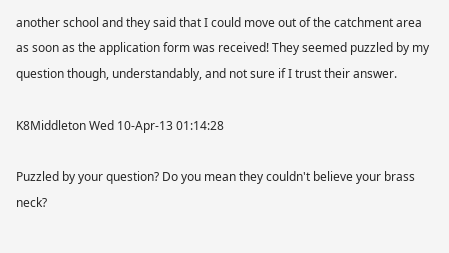another school and they said that I could move out of the catchment area as soon as the application form was received! They seemed puzzled by my question though, understandably, and not sure if I trust their answer.

K8Middleton Wed 10-Apr-13 01:14:28

Puzzled by your question? Do you mean they couldn't believe your brass neck?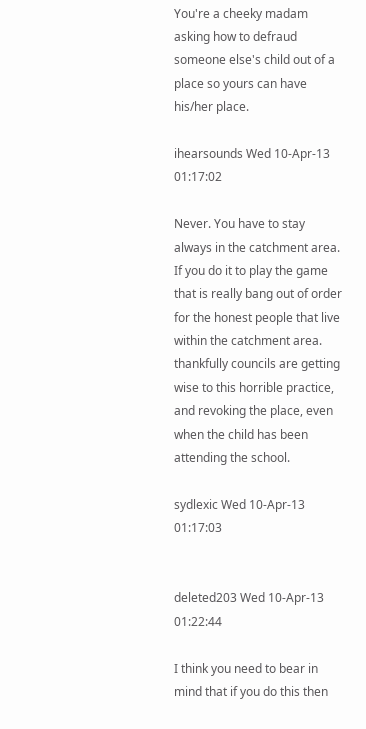You're a cheeky madam asking how to defraud someone else's child out of a place so yours can have his/her place.

ihearsounds Wed 10-Apr-13 01:17:02

Never. You have to stay always in the catchment area.
If you do it to play the game that is really bang out of order for the honest people that live within the catchment area.
thankfully councils are getting wise to this horrible practice, and revoking the place, even when the child has been attending the school.

sydlexic Wed 10-Apr-13 01:17:03


deleted203 Wed 10-Apr-13 01:22:44

I think you need to bear in mind that if you do this then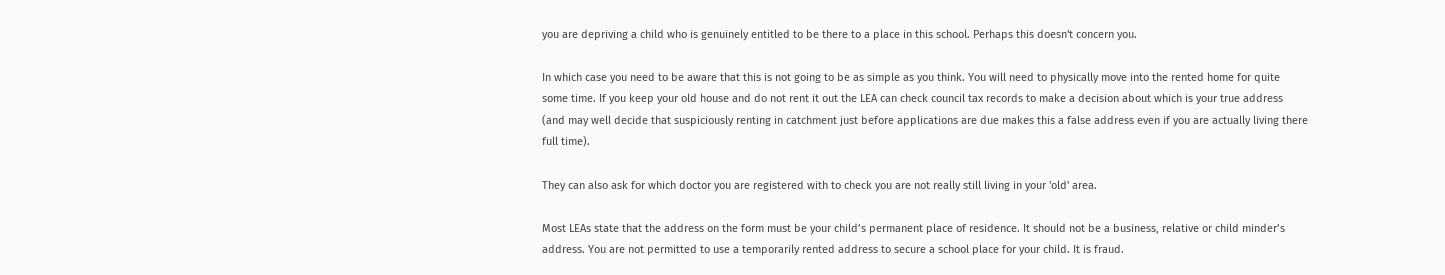you are depriving a child who is genuinely entitled to be there to a place in this school. Perhaps this doesn't concern you.

In which case you need to be aware that this is not going to be as simple as you think. You will need to physically move into the rented home for quite some time. If you keep your old house and do not rent it out the LEA can check council tax records to make a decision about which is your true address (and may well decide that suspiciously renting in catchment just before applications are due makes this a false address even if you are actually living there full time).

They can also ask for which doctor you are registered with to check you are not really still living in your 'old' area.

Most LEAs state that the address on the form must be your child’s permanent place of residence. It should not be a business, relative or child minder’s address. You are not permitted to use a temporarily rented address to secure a school place for your child. It is fraud.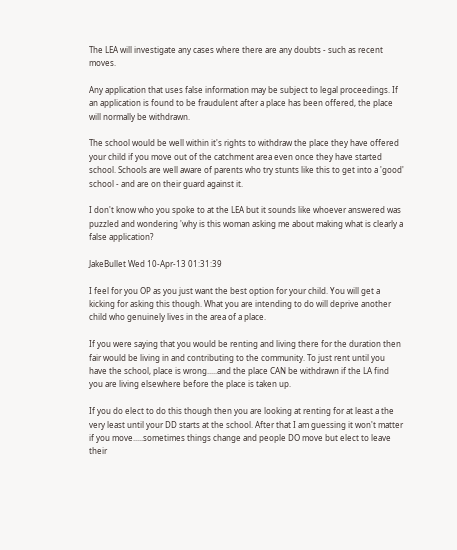The LEA will investigate any cases where there are any doubts - such as recent moves.

Any application that uses false information may be subject to legal proceedings. If an application is found to be fraudulent after a place has been offered, the place will normally be withdrawn.

The school would be well within it's rights to withdraw the place they have offered your child if you move out of the catchment area even once they have started school. Schools are well aware of parents who try stunts like this to get into a 'good' school - and are on their guard against it.

I don't know who you spoke to at the LEA but it sounds like whoever answered was puzzled and wondering 'why is this woman asking me about making what is clearly a false application?

JakeBullet Wed 10-Apr-13 01:31:39

I feel for you OP as you just want the best option for your child. You will get a kicking for asking this though. What you are intending to do will deprive another child who genuinely lives in the area of a place.

If you were saying that you would be renting and living there for the duration then fair would be living in and contributing to the community. To just rent until you have the school, place is wrong.....and the place CAN be withdrawn if the LA find you are living elsewhere before the place is taken up.

If you do elect to do this though then you are looking at renting for at least a the very least until your DD starts at the school. After that I am guessing it won't matter if you move.....sometimes things change and people DO move but elect to leave their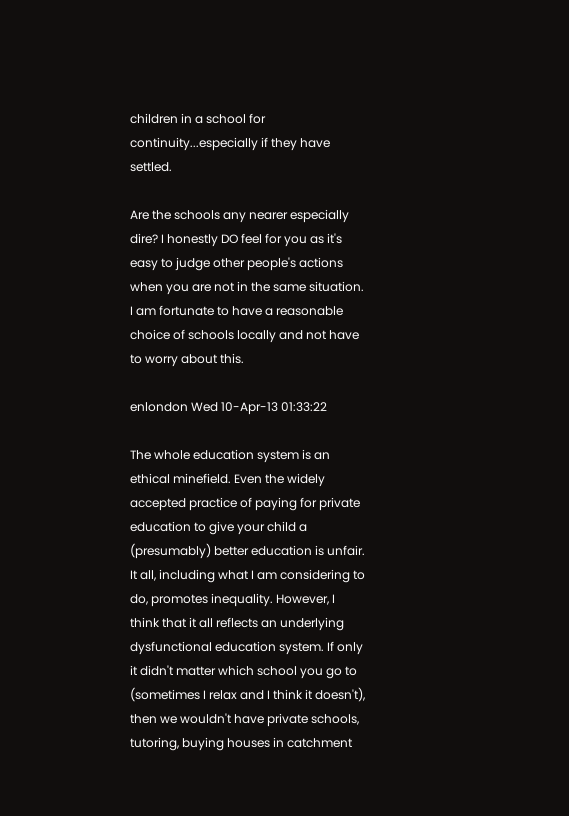children in a school for continuity...especially if they have settled.

Are the schools any nearer especially dire? I honestly DO feel for you as it's easy to judge other people's actions when you are not in the same situation. I am fortunate to have a reasonable choice of schools locally and not have to worry about this.

enlondon Wed 10-Apr-13 01:33:22

The whole education system is an ethical minefield. Even the widely accepted practice of paying for private education to give your child a (presumably) better education is unfair. It all, including what I am considering to do, promotes inequality. However, I think that it all reflects an underlying dysfunctional education system. If only it didn't matter which school you go to (sometimes I relax and I think it doesn't), then we wouldn't have private schools, tutoring, buying houses in catchment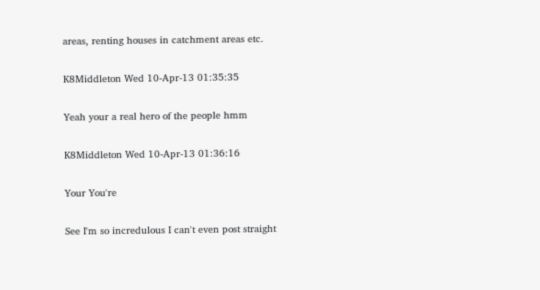areas, renting houses in catchment areas etc.

K8Middleton Wed 10-Apr-13 01:35:35

Yeah your a real hero of the people hmm

K8Middleton Wed 10-Apr-13 01:36:16

Your You're

See I'm so incredulous I can't even post straight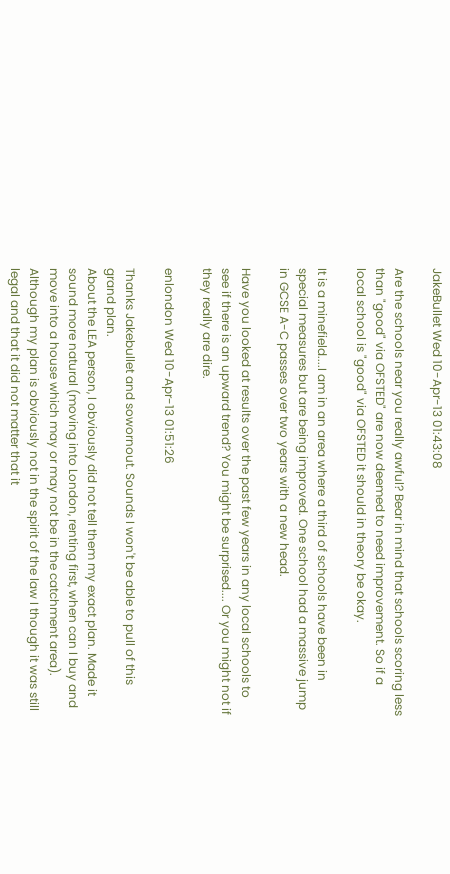JakeBullet Wed 10-Apr-13 01:43:08

Are the schools near you really awful? Bear in mind that schools scoring less than "good" via OFSTED" are now deemed to need improvement. So if a local school is "good" via OFSTED it should in theory be okay.

It is a minefield....I am in an area where a third of schools have been in special measures but are being improved. One school had a massive jump in GCSE A-C passes over two years with a new head.

Have you looked at results over the past few years in any local schools to see if there is an upward trend? You might be surprised.... Or you might not if they really are dire.

enlondon Wed 10-Apr-13 01:51:26

Thanks Jakebullet and sowornout. Sounds I won't be able to pull of this grand plan.
About the LEA person, I obviously did not tell them my exact plan. Made it sound more natural (moving into London, renting first, when can I buy and move into a house which may or may not be in the catchment area).
Although my plan is obviously not in the spirit of the law I though it was still legal and that it did not matter that it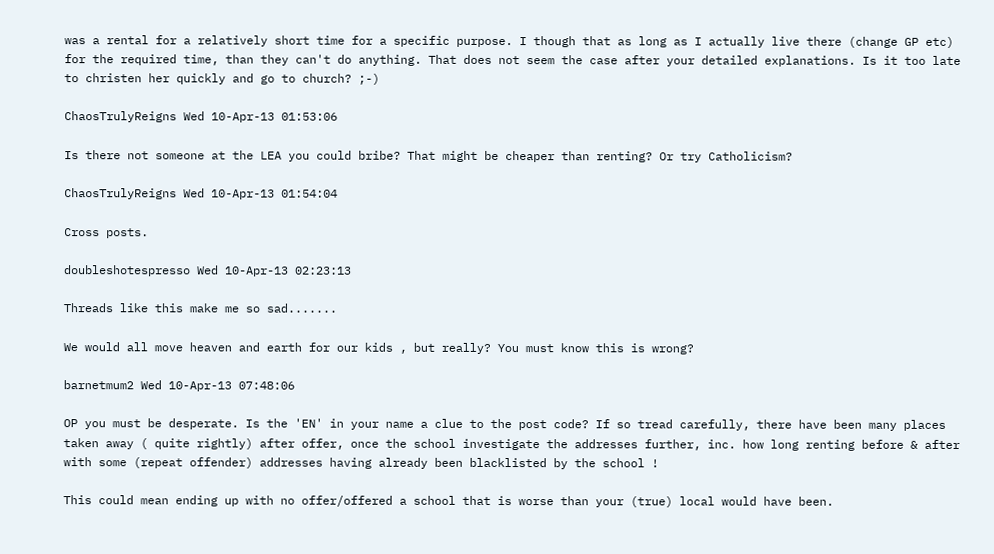was a rental for a relatively short time for a specific purpose. I though that as long as I actually live there (change GP etc) for the required time, than they can't do anything. That does not seem the case after your detailed explanations. Is it too late to christen her quickly and go to church? ;-)

ChaosTrulyReigns Wed 10-Apr-13 01:53:06

Is there not someone at the LEA you could bribe? That might be cheaper than renting? Or try Catholicism?

ChaosTrulyReigns Wed 10-Apr-13 01:54:04

Cross posts.

doubleshotespresso Wed 10-Apr-13 02:23:13

Threads like this make me so sad.......

We would all move heaven and earth for our kids , but really? You must know this is wrong?

barnetmum2 Wed 10-Apr-13 07:48:06

OP you must be desperate. Is the 'EN' in your name a clue to the post code? If so tread carefully, there have been many places taken away ( quite rightly) after offer, once the school investigate the addresses further, inc. how long renting before & after with some (repeat offender) addresses having already been blacklisted by the school !

This could mean ending up with no offer/offered a school that is worse than your (true) local would have been.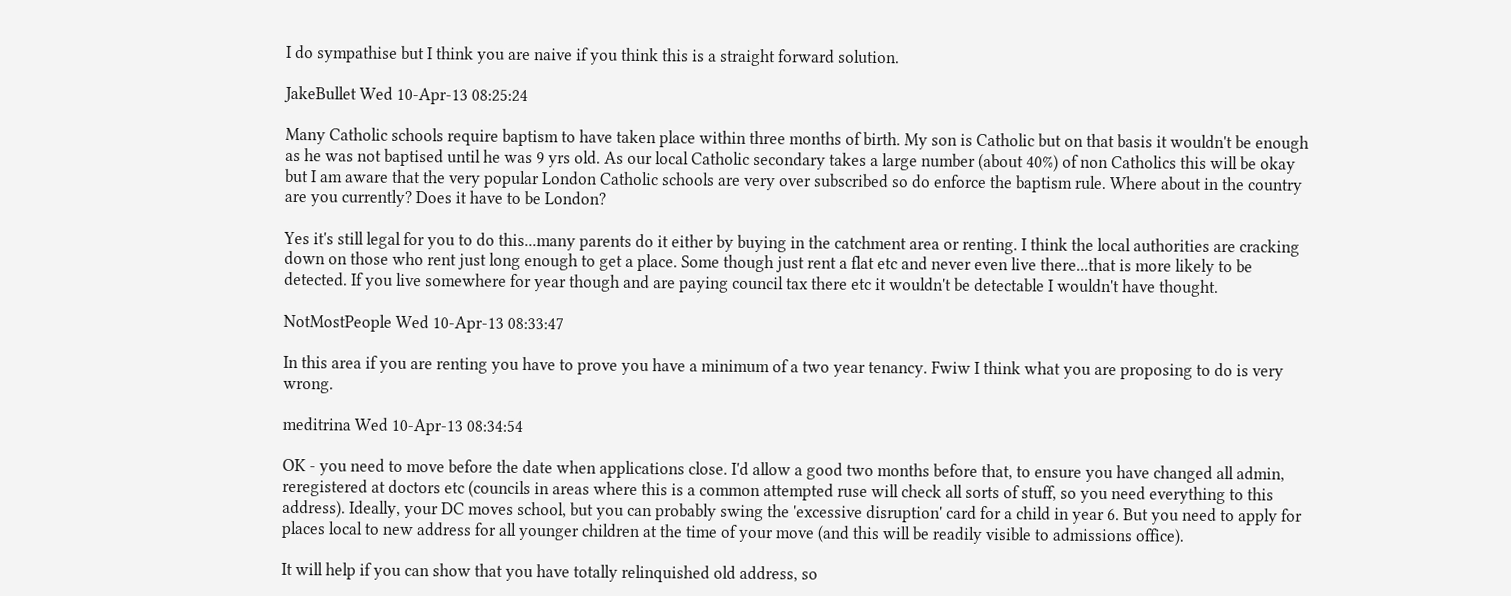I do sympathise but I think you are naive if you think this is a straight forward solution.

JakeBullet Wed 10-Apr-13 08:25:24

Many Catholic schools require baptism to have taken place within three months of birth. My son is Catholic but on that basis it wouldn't be enough as he was not baptised until he was 9 yrs old. As our local Catholic secondary takes a large number (about 40%) of non Catholics this will be okay but I am aware that the very popular London Catholic schools are very over subscribed so do enforce the baptism rule. Where about in the country are you currently? Does it have to be London?

Yes it's still legal for you to do this...many parents do it either by buying in the catchment area or renting. I think the local authorities are cracking down on those who rent just long enough to get a place. Some though just rent a flat etc and never even live there...that is more likely to be detected. If you live somewhere for year though and are paying council tax there etc it wouldn't be detectable I wouldn't have thought.

NotMostPeople Wed 10-Apr-13 08:33:47

In this area if you are renting you have to prove you have a minimum of a two year tenancy. Fwiw I think what you are proposing to do is very wrong.

meditrina Wed 10-Apr-13 08:34:54

OK - you need to move before the date when applications close. I'd allow a good two months before that, to ensure you have changed all admin, reregistered at doctors etc (councils in areas where this is a common attempted ruse will check all sorts of stuff, so you need everything to this address). Ideally, your DC moves school, but you can probably swing the 'excessive disruption' card for a child in year 6. But you need to apply for places local to new address for all younger children at the time of your move (and this will be readily visible to admissions office).

It will help if you can show that you have totally relinquished old address, so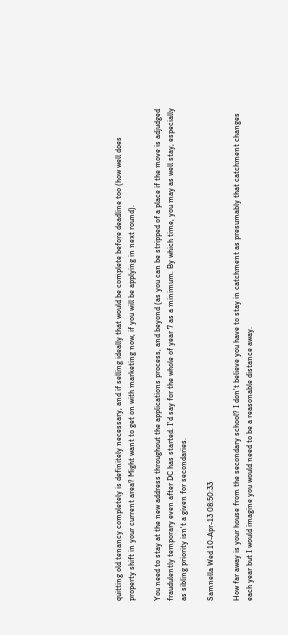quitting old tenancy completely is definitely necessary, and if selling ideally that would be complete before deadline too (how well does property shift in your current area? Might want to get on with marketing now, if you will be applying in next round).

You need to stay at the new address throughout the applications process, and beyond (as you can be stripped of a place if the move is adjudged fraudulently temporary even after DC has started. I'd say for the whole of year 7 as a minimum. By which time, you may as well stay, especially as sibling priority isn't a given for secondaries.

Samnella Wed 10-Apr-13 08:50:33

How far away is your house from the secondary school? I don't believe you have to stay in catchment as presumably that catchment changes each year but I would imagine you would need to be a reasonable distance away.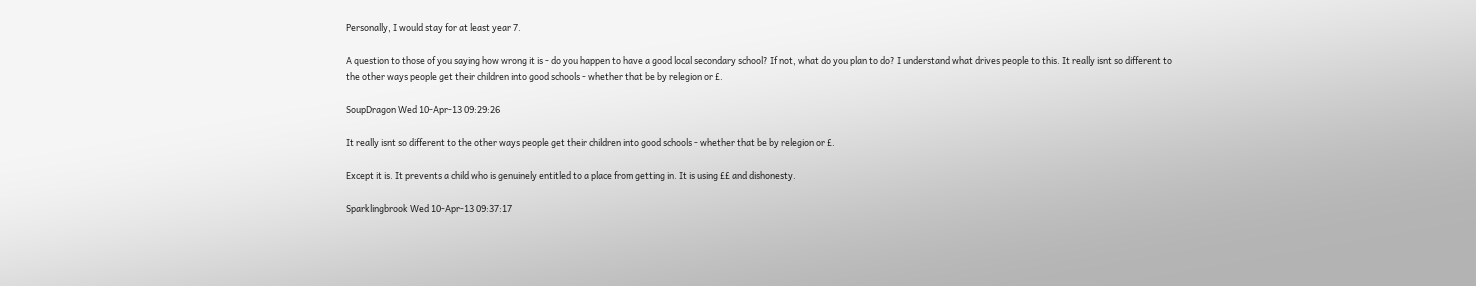Personally, I would stay for at least year 7.

A question to those of you saying how wrong it is - do you happen to have a good local secondary school? If not, what do you plan to do? I understand what drives people to this. It really isnt so different to the other ways people get their children into good schools - whether that be by relegion or £.

SoupDragon Wed 10-Apr-13 09:29:26

It really isnt so different to the other ways people get their children into good schools - whether that be by relegion or £.

Except it is. It prevents a child who is genuinely entitled to a place from getting in. It is using ££ and dishonesty.

Sparklingbrook Wed 10-Apr-13 09:37:17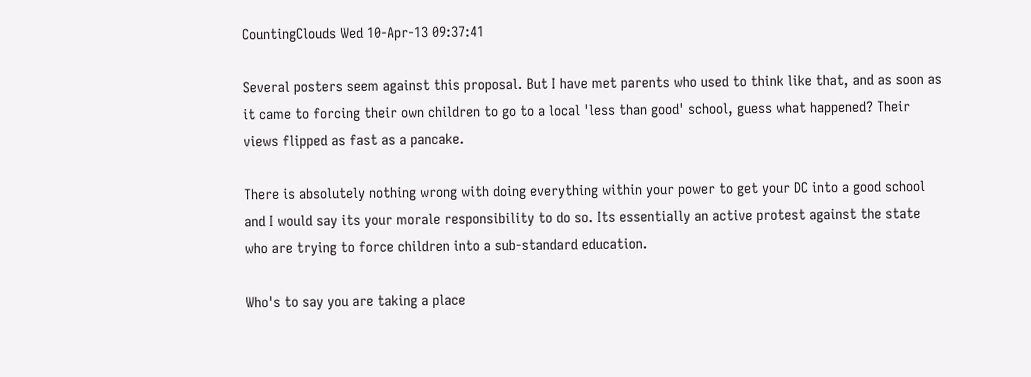CountingClouds Wed 10-Apr-13 09:37:41

Several posters seem against this proposal. But I have met parents who used to think like that, and as soon as it came to forcing their own children to go to a local 'less than good' school, guess what happened? Their views flipped as fast as a pancake.

There is absolutely nothing wrong with doing everything within your power to get your DC into a good school and I would say its your morale responsibility to do so. Its essentially an active protest against the state who are trying to force children into a sub-standard education.

Who's to say you are taking a place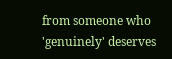from someone who 'genuinely' deserves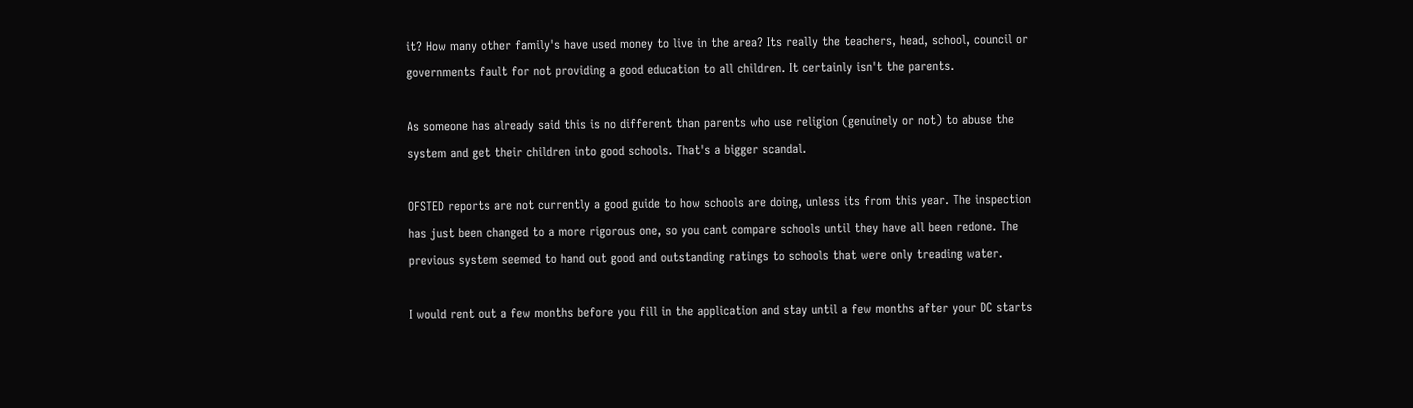it? How many other family's have used money to live in the area? Its really the teachers, head, school, council or governments fault for not providing a good education to all children. It certainly isn't the parents.

As someone has already said this is no different than parents who use religion (genuinely or not) to abuse the system and get their children into good schools. That's a bigger scandal.

OFSTED reports are not currently a good guide to how schools are doing, unless its from this year. The inspection has just been changed to a more rigorous one, so you cant compare schools until they have all been redone. The previous system seemed to hand out good and outstanding ratings to schools that were only treading water.

I would rent out a few months before you fill in the application and stay until a few months after your DC starts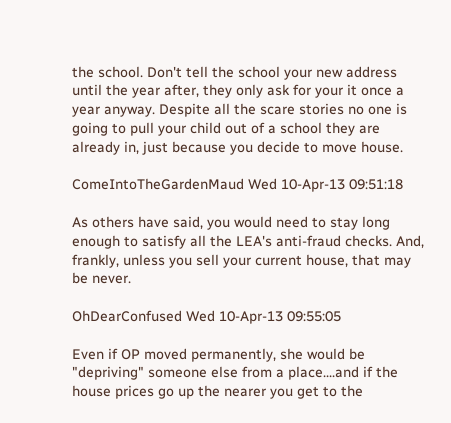the school. Don't tell the school your new address until the year after, they only ask for your it once a year anyway. Despite all the scare stories no one is going to pull your child out of a school they are already in, just because you decide to move house.

ComeIntoTheGardenMaud Wed 10-Apr-13 09:51:18

As others have said, you would need to stay long enough to satisfy all the LEA's anti-fraud checks. And, frankly, unless you sell your current house, that may be never.

OhDearConfused Wed 10-Apr-13 09:55:05

Even if OP moved permanently, she would be "depriving" someone else from a place....and if the house prices go up the nearer you get to the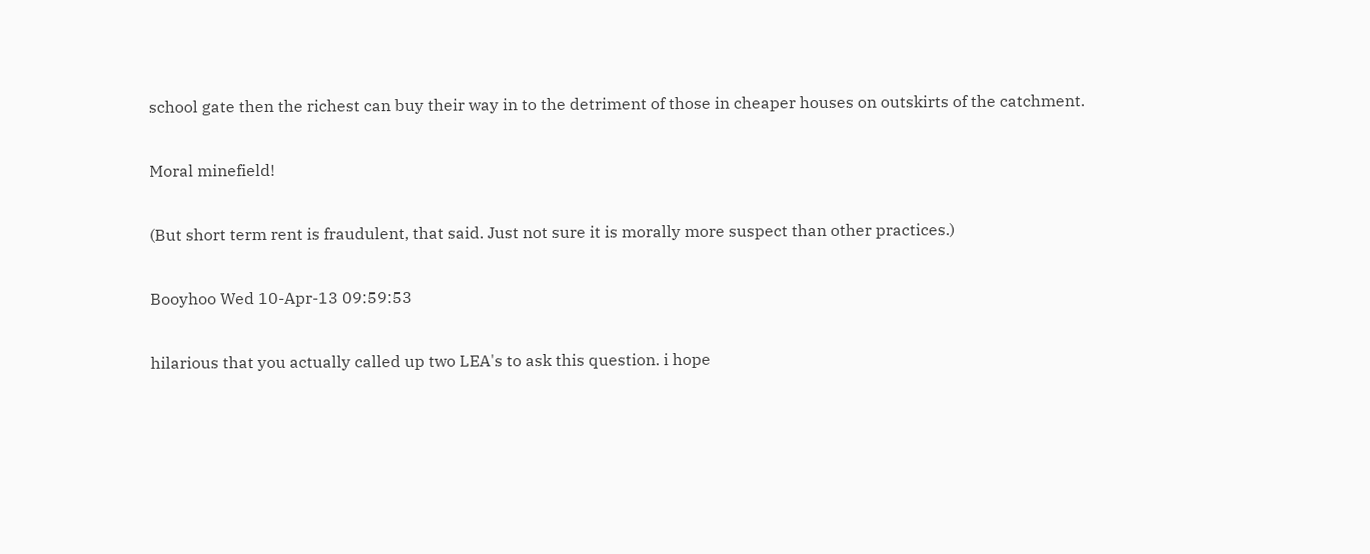school gate then the richest can buy their way in to the detriment of those in cheaper houses on outskirts of the catchment.

Moral minefield!

(But short term rent is fraudulent, that said. Just not sure it is morally more suspect than other practices.)

Booyhoo Wed 10-Apr-13 09:59:53

hilarious that you actually called up two LEA's to ask this question. i hope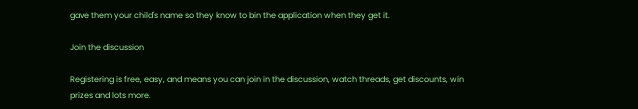gave them your child's name so they know to bin the application when they get it.

Join the discussion

Registering is free, easy, and means you can join in the discussion, watch threads, get discounts, win prizes and lots more.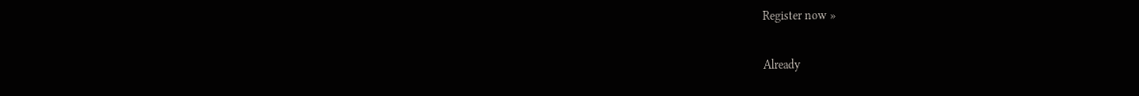Register now »

Already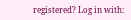registered? Log in with: